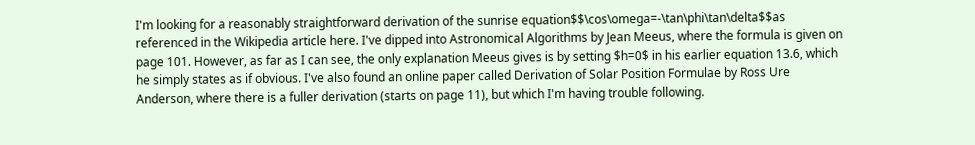I'm looking for a reasonably straightforward derivation of the sunrise equation$$\cos\omega=-\tan\phi\tan\delta$$as referenced in the Wikipedia article here. I've dipped into Astronomical Algorithms by Jean Meeus, where the formula is given on page 101. However, as far as I can see, the only explanation Meeus gives is by setting $h=0$ in his earlier equation 13.6, which he simply states as if obvious. I've also found an online paper called Derivation of Solar Position Formulae by Ross Ure Anderson, where there is a fuller derivation (starts on page 11), but which I'm having trouble following.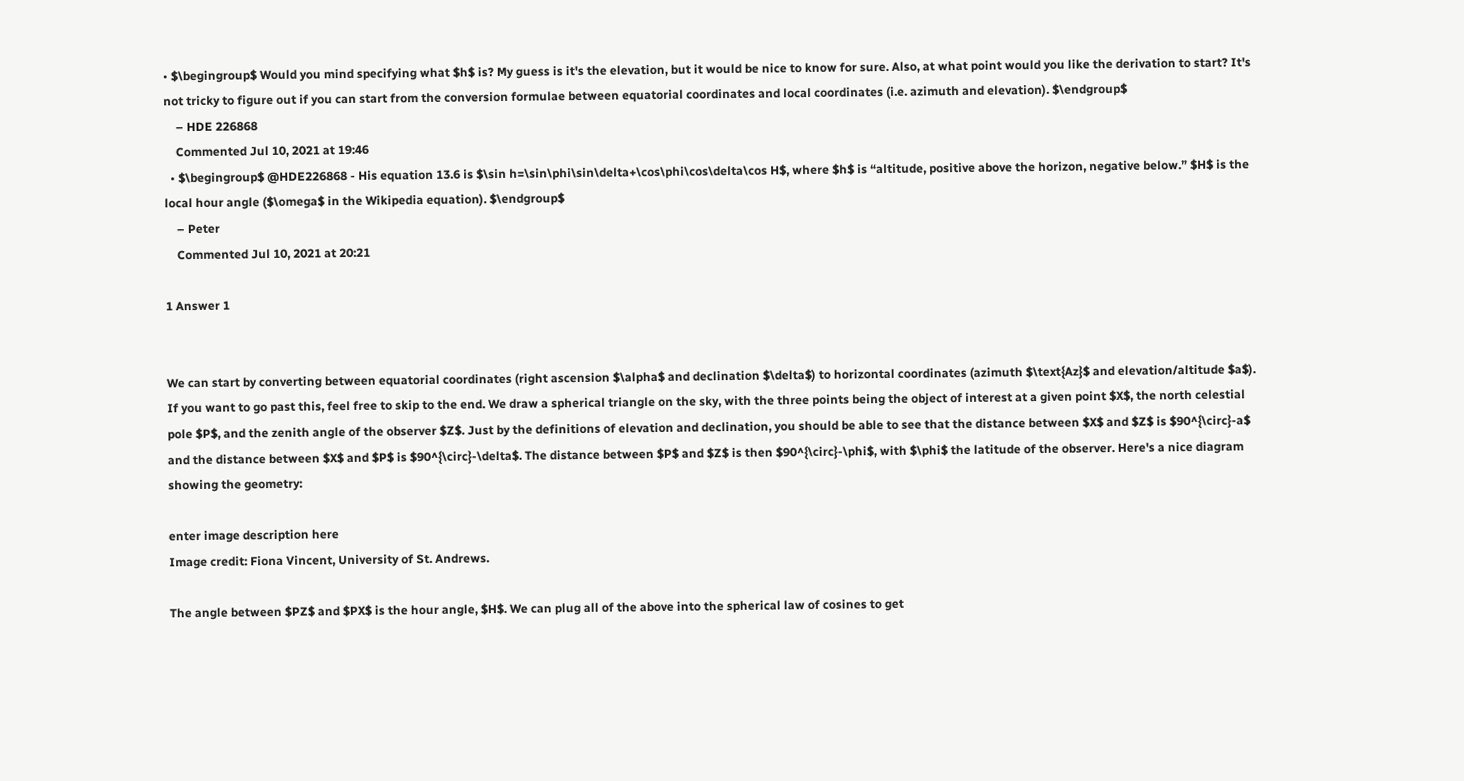• $\begingroup$ Would you mind specifying what $h$ is? My guess is it's the elevation, but it would be nice to know for sure. Also, at what point would you like the derivation to start? It's not tricky to figure out if you can start from the conversion formulae between equatorial coordinates and local coordinates (i.e. azimuth and elevation). $\endgroup$
    – HDE 226868
    Commented Jul 10, 2021 at 19:46
  • $\begingroup$ @HDE226868 - His equation 13.6 is $\sin h=\sin\phi\sin\delta+\cos\phi\cos\delta\cos H$, where $h$ is “altitude, positive above the horizon, negative below.” $H$ is the local hour angle ($\omega$ in the Wikipedia equation). $\endgroup$
    – Peter
    Commented Jul 10, 2021 at 20:21

1 Answer 1


We can start by converting between equatorial coordinates (right ascension $\alpha$ and declination $\delta$) to horizontal coordinates (azimuth $\text{Az}$ and elevation/altitude $a$). If you want to go past this, feel free to skip to the end. We draw a spherical triangle on the sky, with the three points being the object of interest at a given point $X$, the north celestial pole $P$, and the zenith angle of the observer $Z$. Just by the definitions of elevation and declination, you should be able to see that the distance between $X$ and $Z$ is $90^{\circ}-a$ and the distance between $X$ and $P$ is $90^{\circ}-\delta$. The distance between $P$ and $Z$ is then $90^{\circ}-\phi$, with $\phi$ the latitude of the observer. Here's a nice diagram showing the geometry:

enter image description here
Image credit: Fiona Vincent, University of St. Andrews.

The angle between $PZ$ and $PX$ is the hour angle, $H$. We can plug all of the above into the spherical law of cosines to get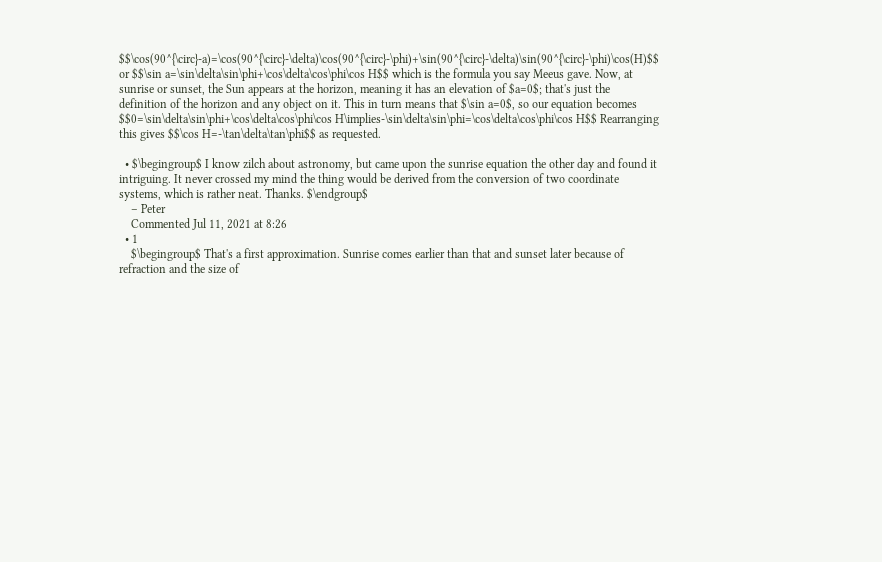$$\cos(90^{\circ}-a)=\cos(90^{\circ}-\delta)\cos(90^{\circ}-\phi)+\sin(90^{\circ}-\delta)\sin(90^{\circ}-\phi)\cos(H)$$ or $$\sin a=\sin\delta\sin\phi+\cos\delta\cos\phi\cos H$$ which is the formula you say Meeus gave. Now, at sunrise or sunset, the Sun appears at the horizon, meaning it has an elevation of $a=0$; that's just the definition of the horizon and any object on it. This in turn means that $\sin a=0$, so our equation becomes $$0=\sin\delta\sin\phi+\cos\delta\cos\phi\cos H\implies-\sin\delta\sin\phi=\cos\delta\cos\phi\cos H$$ Rearranging this gives $$\cos H=-\tan\delta\tan\phi$$ as requested.

  • $\begingroup$ I know zilch about astronomy, but came upon the sunrise equation the other day and found it intriguing. It never crossed my mind the thing would be derived from the conversion of two coordinate systems, which is rather neat. Thanks. $\endgroup$
    – Peter
    Commented Jul 11, 2021 at 8:26
  • 1
    $\begingroup$ That's a first approximation. Sunrise comes earlier than that and sunset later because of refraction and the size of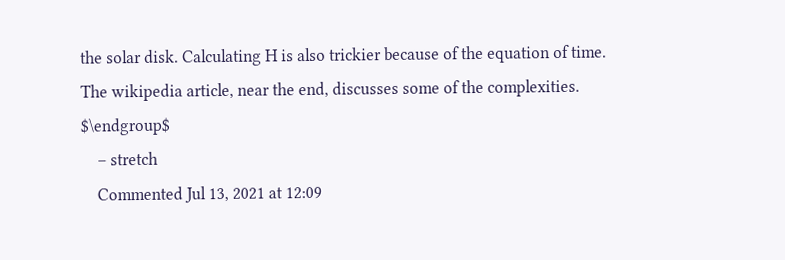the solar disk. Calculating H is also trickier because of the equation of time. The wikipedia article, near the end, discusses some of the complexities. $\endgroup$
    – stretch
    Commented Jul 13, 2021 at 12:09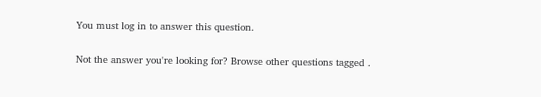You must log in to answer this question.

Not the answer you're looking for? Browse other questions tagged .